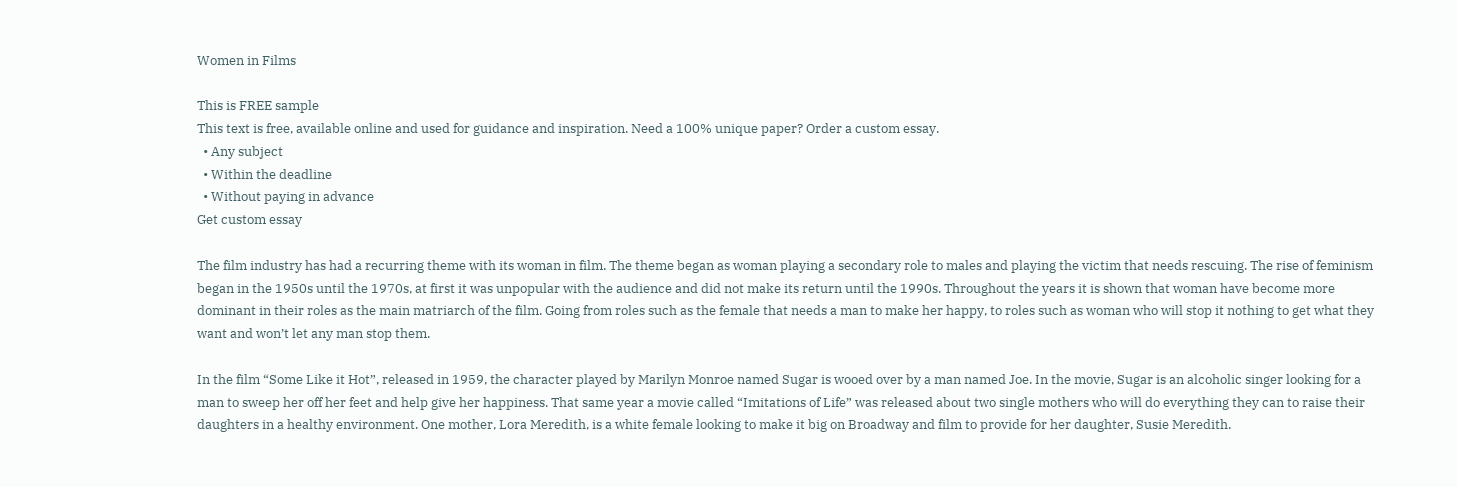Women in Films

This is FREE sample
This text is free, available online and used for guidance and inspiration. Need a 100% unique paper? Order a custom essay.
  • Any subject
  • Within the deadline
  • Without paying in advance
Get custom essay

The film industry has had a recurring theme with its woman in film. The theme began as woman playing a secondary role to males and playing the victim that needs rescuing. The rise of feminism began in the 1950s until the 1970s, at first it was unpopular with the audience and did not make its return until the 1990s. Throughout the years it is shown that woman have become more dominant in their roles as the main matriarch of the film. Going from roles such as the female that needs a man to make her happy, to roles such as woman who will stop it nothing to get what they want and won’t let any man stop them.

In the film “Some Like it Hot”, released in 1959, the character played by Marilyn Monroe named Sugar is wooed over by a man named Joe. In the movie, Sugar is an alcoholic singer looking for a man to sweep her off her feet and help give her happiness. That same year a movie called “Imitations of Life” was released about two single mothers who will do everything they can to raise their daughters in a healthy environment. One mother, Lora Meredith, is a white female looking to make it big on Broadway and film to provide for her daughter, Susie Meredith.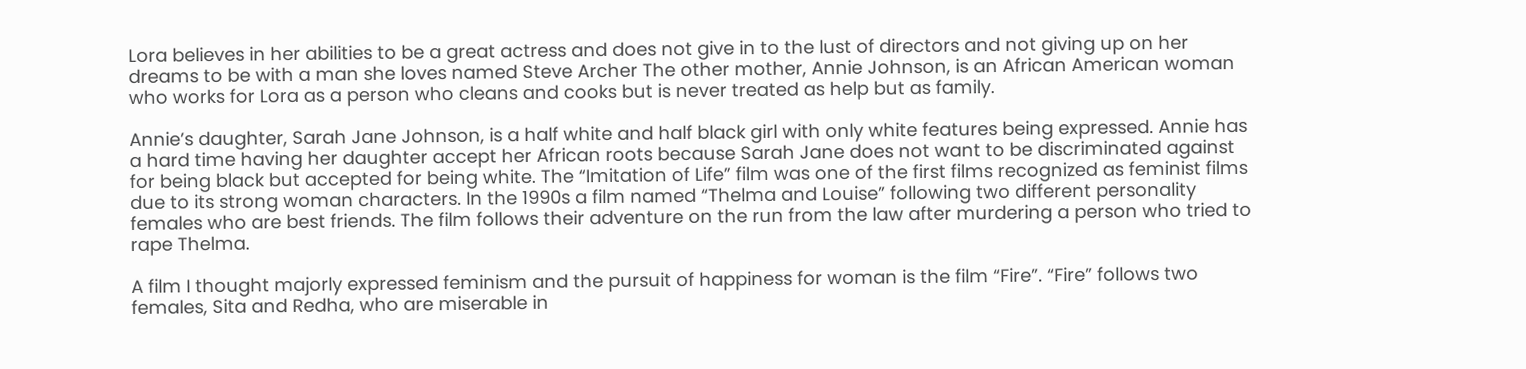Lora believes in her abilities to be a great actress and does not give in to the lust of directors and not giving up on her dreams to be with a man she loves named Steve Archer The other mother, Annie Johnson, is an African American woman who works for Lora as a person who cleans and cooks but is never treated as help but as family.

Annie’s daughter, Sarah Jane Johnson, is a half white and half black girl with only white features being expressed. Annie has a hard time having her daughter accept her African roots because Sarah Jane does not want to be discriminated against for being black but accepted for being white. The “Imitation of Life” film was one of the first films recognized as feminist films due to its strong woman characters. In the 1990s a film named “Thelma and Louise” following two different personality females who are best friends. The film follows their adventure on the run from the law after murdering a person who tried to rape Thelma.

A film I thought majorly expressed feminism and the pursuit of happiness for woman is the film “Fire”. “Fire” follows two females, Sita and Redha, who are miserable in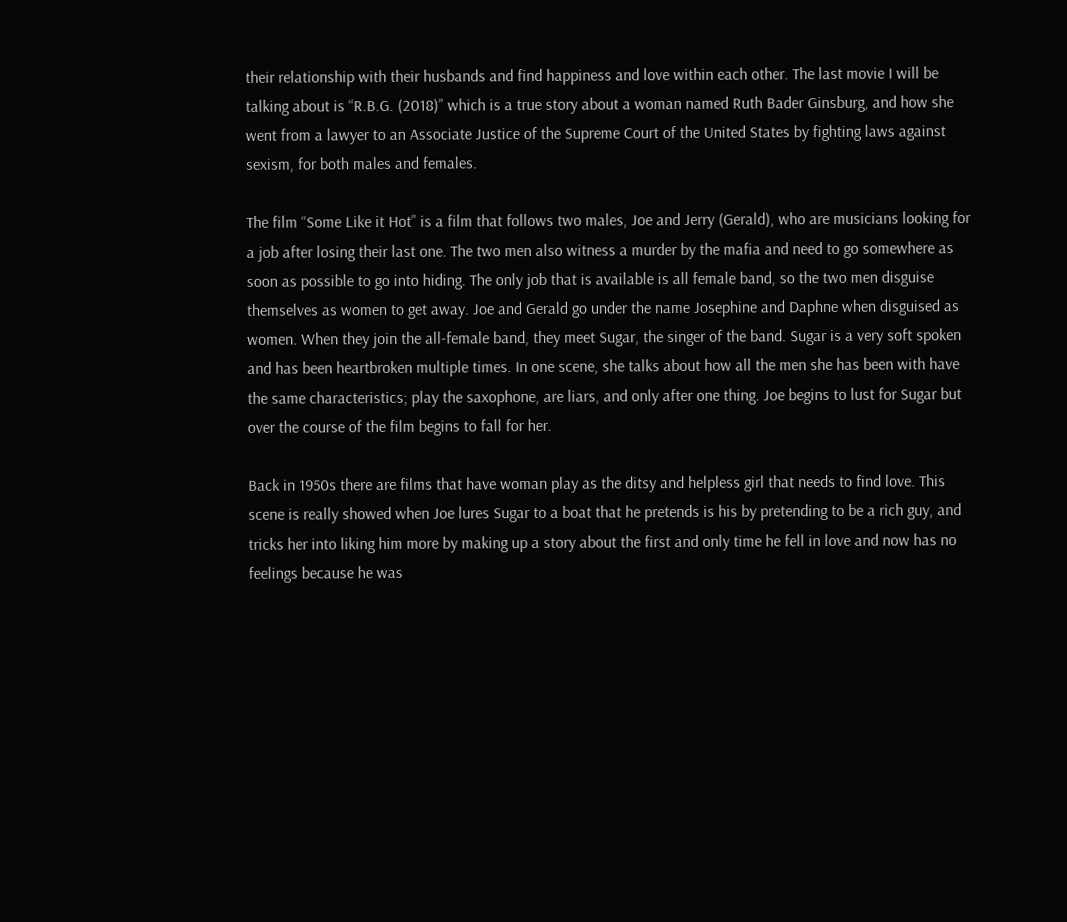their relationship with their husbands and find happiness and love within each other. The last movie I will be talking about is “R.B.G. (2018)” which is a true story about a woman named Ruth Bader Ginsburg, and how she went from a lawyer to an Associate Justice of the Supreme Court of the United States by fighting laws against sexism, for both males and females.

The film “Some Like it Hot” is a film that follows two males, Joe and Jerry (Gerald), who are musicians looking for a job after losing their last one. The two men also witness a murder by the mafia and need to go somewhere as soon as possible to go into hiding. The only job that is available is all female band, so the two men disguise themselves as women to get away. Joe and Gerald go under the name Josephine and Daphne when disguised as women. When they join the all-female band, they meet Sugar, the singer of the band. Sugar is a very soft spoken and has been heartbroken multiple times. In one scene, she talks about how all the men she has been with have the same characteristics; play the saxophone, are liars, and only after one thing. Joe begins to lust for Sugar but over the course of the film begins to fall for her.

Back in 1950s there are films that have woman play as the ditsy and helpless girl that needs to find love. This scene is really showed when Joe lures Sugar to a boat that he pretends is his by pretending to be a rich guy, and tricks her into liking him more by making up a story about the first and only time he fell in love and now has no feelings because he was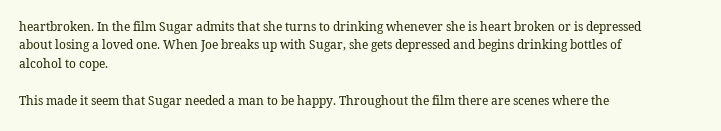heartbroken. In the film Sugar admits that she turns to drinking whenever she is heart broken or is depressed about losing a loved one. When Joe breaks up with Sugar, she gets depressed and begins drinking bottles of alcohol to cope.

This made it seem that Sugar needed a man to be happy. Throughout the film there are scenes where the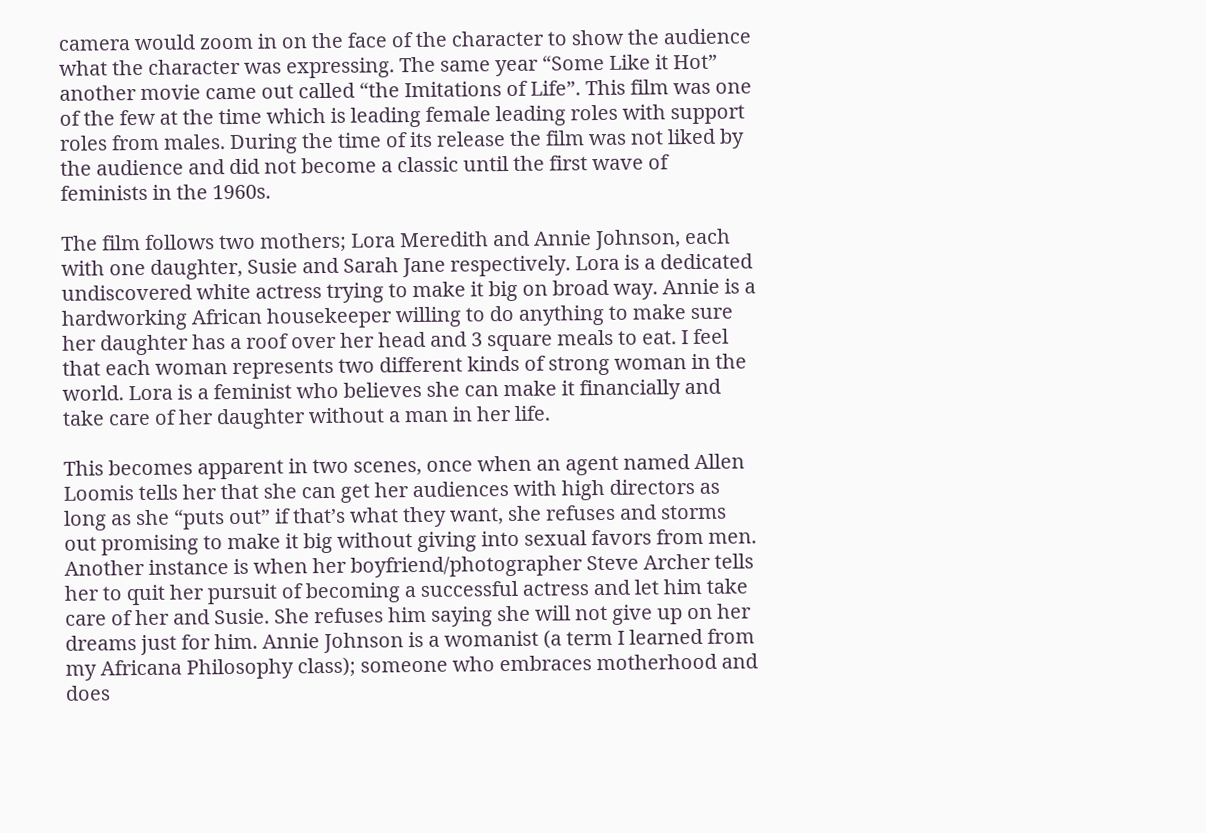camera would zoom in on the face of the character to show the audience what the character was expressing. The same year “Some Like it Hot” another movie came out called “the Imitations of Life”. This film was one of the few at the time which is leading female leading roles with support roles from males. During the time of its release the film was not liked by the audience and did not become a classic until the first wave of feminists in the 1960s.

The film follows two mothers; Lora Meredith and Annie Johnson, each with one daughter, Susie and Sarah Jane respectively. Lora is a dedicated undiscovered white actress trying to make it big on broad way. Annie is a hardworking African housekeeper willing to do anything to make sure her daughter has a roof over her head and 3 square meals to eat. I feel that each woman represents two different kinds of strong woman in the world. Lora is a feminist who believes she can make it financially and take care of her daughter without a man in her life.

This becomes apparent in two scenes, once when an agent named Allen Loomis tells her that she can get her audiences with high directors as long as she “puts out” if that’s what they want, she refuses and storms out promising to make it big without giving into sexual favors from men. Another instance is when her boyfriend/photographer Steve Archer tells her to quit her pursuit of becoming a successful actress and let him take care of her and Susie. She refuses him saying she will not give up on her dreams just for him. Annie Johnson is a womanist (a term I learned from my Africana Philosophy class); someone who embraces motherhood and does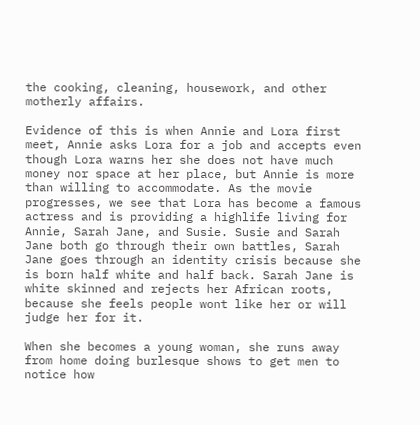the cooking, cleaning, housework, and other motherly affairs.

Evidence of this is when Annie and Lora first meet, Annie asks Lora for a job and accepts even though Lora warns her she does not have much money nor space at her place, but Annie is more than willing to accommodate. As the movie progresses, we see that Lora has become a famous actress and is providing a highlife living for Annie, Sarah Jane, and Susie. Susie and Sarah Jane both go through their own battles, Sarah Jane goes through an identity crisis because she is born half white and half back. Sarah Jane is white skinned and rejects her African roots, because she feels people wont like her or will judge her for it.

When she becomes a young woman, she runs away from home doing burlesque shows to get men to notice how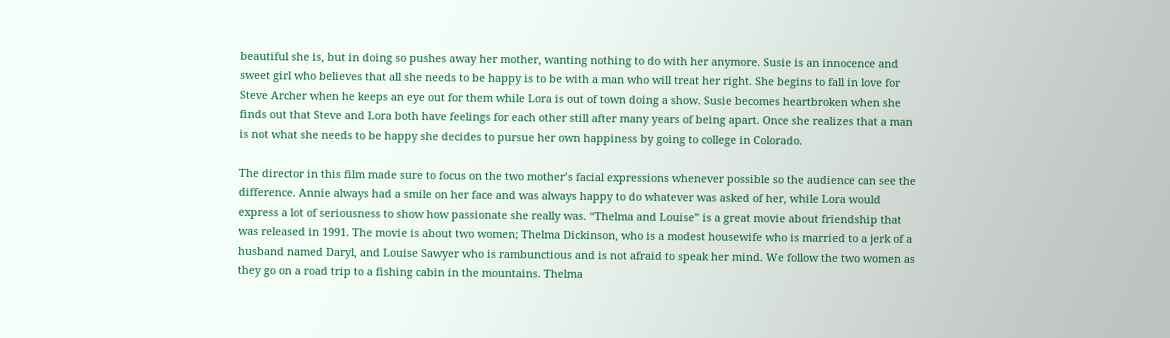beautiful she is, but in doing so pushes away her mother, wanting nothing to do with her anymore. Susie is an innocence and sweet girl who believes that all she needs to be happy is to be with a man who will treat her right. She begins to fall in love for Steve Archer when he keeps an eye out for them while Lora is out of town doing a show. Susie becomes heartbroken when she finds out that Steve and Lora both have feelings for each other still after many years of being apart. Once she realizes that a man is not what she needs to be happy she decides to pursue her own happiness by going to college in Colorado.

The director in this film made sure to focus on the two mother’s facial expressions whenever possible so the audience can see the difference. Annie always had a smile on her face and was always happy to do whatever was asked of her, while Lora would express a lot of seriousness to show how passionate she really was. “Thelma and Louise” is a great movie about friendship that was released in 1991. The movie is about two women; Thelma Dickinson, who is a modest housewife who is married to a jerk of a husband named Daryl, and Louise Sawyer who is rambunctious and is not afraid to speak her mind. We follow the two women as they go on a road trip to a fishing cabin in the mountains. Thelma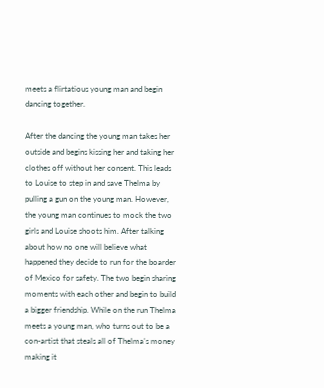meets a flirtatious young man and begin dancing together.

After the dancing the young man takes her outside and begins kissing her and taking her clothes off without her consent. This leads to Louise to step in and save Thelma by pulling a gun on the young man. However, the young man continues to mock the two girls and Louise shoots him. After talking about how no one will believe what happened they decide to run for the boarder of Mexico for safety. The two begin sharing moments with each other and begin to build a bigger friendship. While on the run Thelma meets a young man, who turns out to be a con-artist that steals all of Thelma’s money making it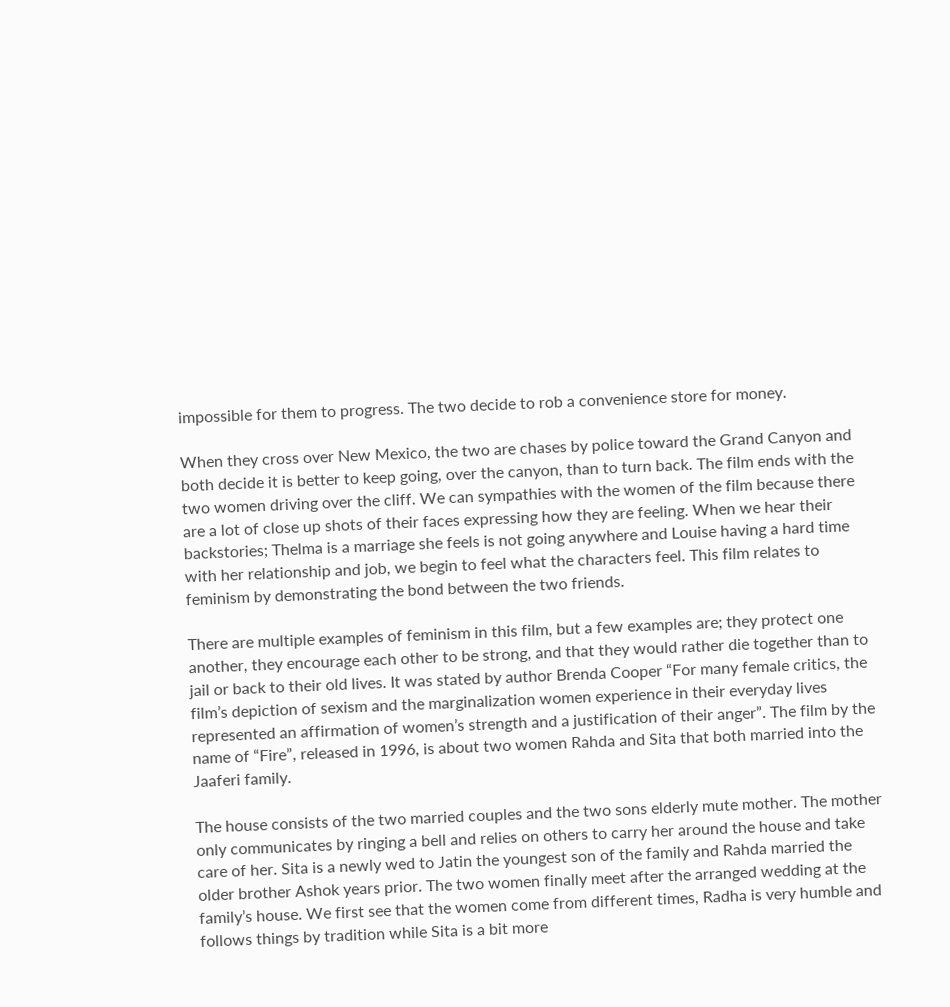impossible for them to progress. The two decide to rob a convenience store for money.

When they cross over New Mexico, the two are chases by police toward the Grand Canyon and both decide it is better to keep going, over the canyon, than to turn back. The film ends with the two women driving over the cliff. We can sympathies with the women of the film because there are a lot of close up shots of their faces expressing how they are feeling. When we hear their backstories; Thelma is a marriage she feels is not going anywhere and Louise having a hard time with her relationship and job, we begin to feel what the characters feel. This film relates to feminism by demonstrating the bond between the two friends.

There are multiple examples of feminism in this film, but a few examples are; they protect one another, they encourage each other to be strong, and that they would rather die together than to jail or back to their old lives. It was stated by author Brenda Cooper “For many female critics, the film’s depiction of sexism and the marginalization women experience in their everyday lives represented an affirmation of women’s strength and a justification of their anger”. The film by the name of “Fire”, released in 1996, is about two women Rahda and Sita that both married into the Jaaferi family.

The house consists of the two married couples and the two sons elderly mute mother. The mother only communicates by ringing a bell and relies on others to carry her around the house and take care of her. Sita is a newly wed to Jatin the youngest son of the family and Rahda married the older brother Ashok years prior. The two women finally meet after the arranged wedding at the family’s house. We first see that the women come from different times, Radha is very humble and follows things by tradition while Sita is a bit more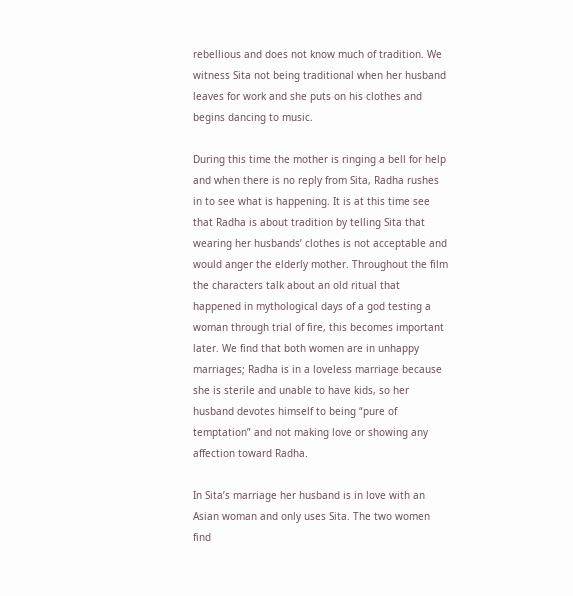rebellious and does not know much of tradition. We witness Sita not being traditional when her husband leaves for work and she puts on his clothes and begins dancing to music.

During this time the mother is ringing a bell for help and when there is no reply from Sita, Radha rushes in to see what is happening. It is at this time see that Radha is about tradition by telling Sita that wearing her husbands’ clothes is not acceptable and would anger the elderly mother. Throughout the film the characters talk about an old ritual that happened in mythological days of a god testing a woman through trial of fire, this becomes important later. We find that both women are in unhappy marriages; Radha is in a loveless marriage because she is sterile and unable to have kids, so her husband devotes himself to being “pure of temptation” and not making love or showing any affection toward Radha.

In Sita’s marriage her husband is in love with an Asian woman and only uses Sita. The two women find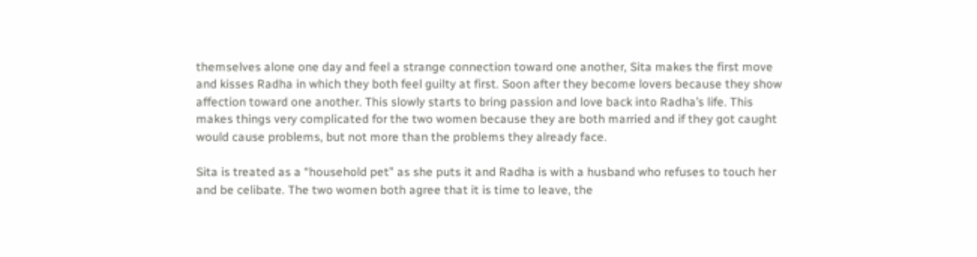themselves alone one day and feel a strange connection toward one another, Sita makes the first move and kisses Radha in which they both feel guilty at first. Soon after they become lovers because they show affection toward one another. This slowly starts to bring passion and love back into Radha’s life. This makes things very complicated for the two women because they are both married and if they got caught would cause problems, but not more than the problems they already face.

Sita is treated as a “household pet” as she puts it and Radha is with a husband who refuses to touch her and be celibate. The two women both agree that it is time to leave, the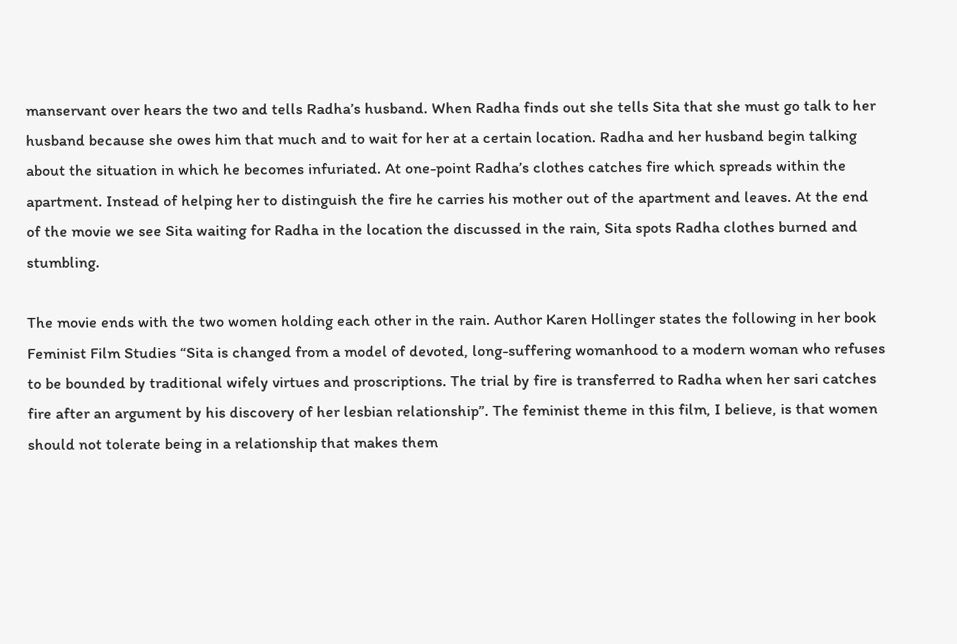manservant over hears the two and tells Radha’s husband. When Radha finds out she tells Sita that she must go talk to her husband because she owes him that much and to wait for her at a certain location. Radha and her husband begin talking about the situation in which he becomes infuriated. At one-point Radha’s clothes catches fire which spreads within the apartment. Instead of helping her to distinguish the fire he carries his mother out of the apartment and leaves. At the end of the movie we see Sita waiting for Radha in the location the discussed in the rain, Sita spots Radha clothes burned and stumbling.

The movie ends with the two women holding each other in the rain. Author Karen Hollinger states the following in her book Feminist Film Studies “Sita is changed from a model of devoted, long-suffering womanhood to a modern woman who refuses to be bounded by traditional wifely virtues and proscriptions. The trial by fire is transferred to Radha when her sari catches fire after an argument by his discovery of her lesbian relationship”. The feminist theme in this film, I believe, is that women should not tolerate being in a relationship that makes them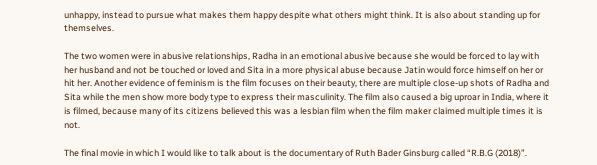unhappy, instead to pursue what makes them happy despite what others might think. It is also about standing up for themselves.

The two women were in abusive relationships, Radha in an emotional abusive because she would be forced to lay with her husband and not be touched or loved and Sita in a more physical abuse because Jatin would force himself on her or hit her. Another evidence of feminism is the film focuses on their beauty, there are multiple close-up shots of Radha and Sita while the men show more body type to express their masculinity. The film also caused a big uproar in India, where it is filmed, because many of its citizens believed this was a lesbian film when the film maker claimed multiple times it is not.

The final movie in which I would like to talk about is the documentary of Ruth Bader Ginsburg called “R.B.G (2018)”.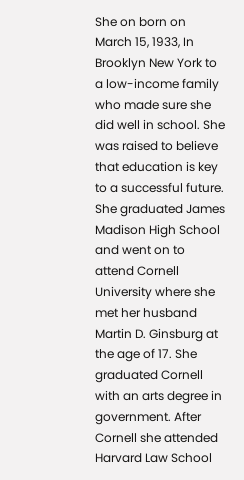She on born on March 15, 1933, In Brooklyn New York to a low-income family who made sure she did well in school. She was raised to believe that education is key to a successful future. She graduated James Madison High School and went on to attend Cornell University where she met her husband Martin D. Ginsburg at the age of 17. She graduated Cornell with an arts degree in government. After Cornell she attended Harvard Law School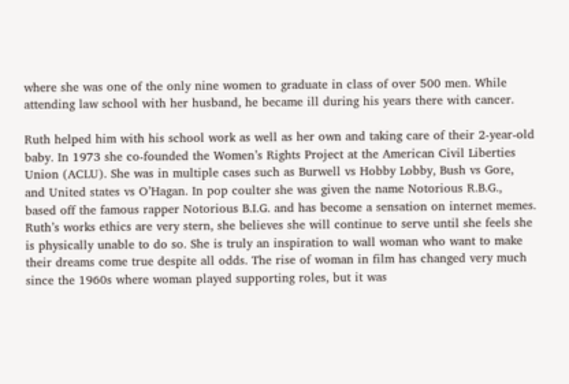where she was one of the only nine women to graduate in class of over 500 men. While attending law school with her husband, he became ill during his years there with cancer.

Ruth helped him with his school work as well as her own and taking care of their 2-year-old baby. In 1973 she co-founded the Women’s Rights Project at the American Civil Liberties Union (ACLU). She was in multiple cases such as Burwell vs Hobby Lobby, Bush vs Gore, and United states vs O’Hagan. In pop coulter she was given the name Notorious R.B.G., based off the famous rapper Notorious B.I.G. and has become a sensation on internet memes. Ruth’s works ethics are very stern, she believes she will continue to serve until she feels she is physically unable to do so. She is truly an inspiration to wall woman who want to make their dreams come true despite all odds. The rise of woman in film has changed very much since the 1960s where woman played supporting roles, but it was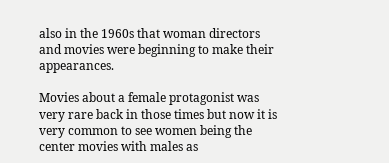also in the 1960s that woman directors and movies were beginning to make their appearances.

Movies about a female protagonist was very rare back in those times but now it is very common to see women being the center movies with males as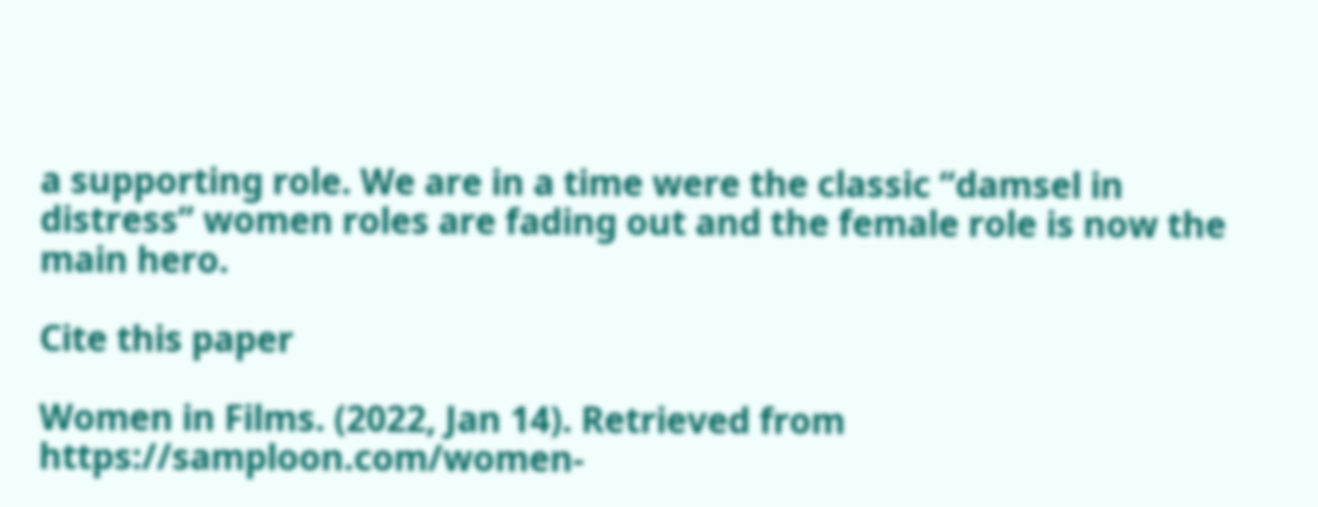a supporting role. We are in a time were the classic “damsel in distress” women roles are fading out and the female role is now the main hero.

Cite this paper

Women in Films. (2022, Jan 14). Retrieved from https://samploon.com/women-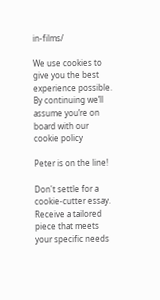in-films/

We use cookies to give you the best experience possible. By continuing we’ll assume you’re on board with our cookie policy

Peter is on the line!

Don't settle for a cookie-cutter essay. Receive a tailored piece that meets your specific needs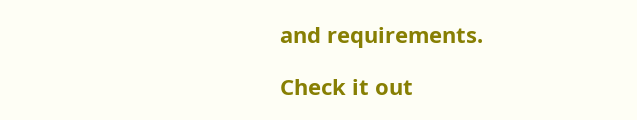and requirements.

Check it out